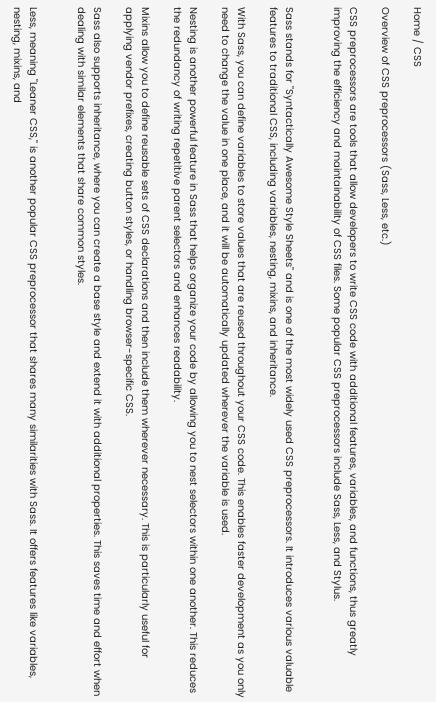Home / CSS

Overview of CSS preprocessors (Sass, Less, etc.)

CSS preprocessors are tools that allow developers to write CSS code with additional features, variables, and functions, thus greatly improving the efficiency and maintainability of CSS files. Some popular CSS preprocessors include Sass, Less, and Stylus.


Sass stands for "Syntactically Awesome Style Sheets" and is one of the most widely used CSS preprocessors. It introduces various valuable features to traditional CSS, including variables, nesting, mixins, and inheritance.

With Sass, you can define variables to store values that are reused throughout your CSS code. This enables faster development as you only need to change the value in one place, and it will be automatically updated wherever the variable is used.

Nesting is another powerful feature in Sass that helps organize your code by allowing you to nest selectors within one another. This reduces the redundancy of writing repetitive parent selectors and enhances readability.

Mixins allow you to define reusable sets of CSS declarations and then include them wherever necessary. This is particularly useful for applying vendor prefixes, creating button styles, or handling browser-specific CSS.

Sass also supports inheritance, where you can create a base style and extend it with additional properties. This saves time and effort when dealing with similar elements that share common styles.


Less, meaning "Leaner CSS," is another popular CSS preprocessor that shares many similarities with Sass. It offers features like variables, nesting, mixins, and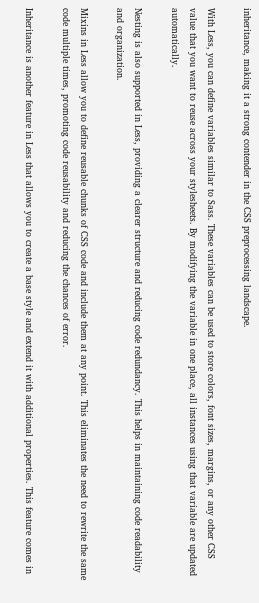inheritance, making it a strong contender in the CSS preprocessing landscape.

With Less, you can define variables similar to Sass. These variables can be used to store colors, font sizes, margins, or any other CSS value that you want to reuse across your stylesheets. By modifying the variable in one place, all instances using that variable are updated automatically.

Nesting is also supported in Less, providing a clearer structure and reducing code redundancy. This helps in maintaining code readability and organization.

Mixins in Less allow you to define reusable chunks of CSS code and include them at any point. This eliminates the need to rewrite the same code multiple times, promoting code reusability and reducing the chances of error.

Inheritance is another feature in Less that allows you to create a base style and extend it with additional properties. This feature comes in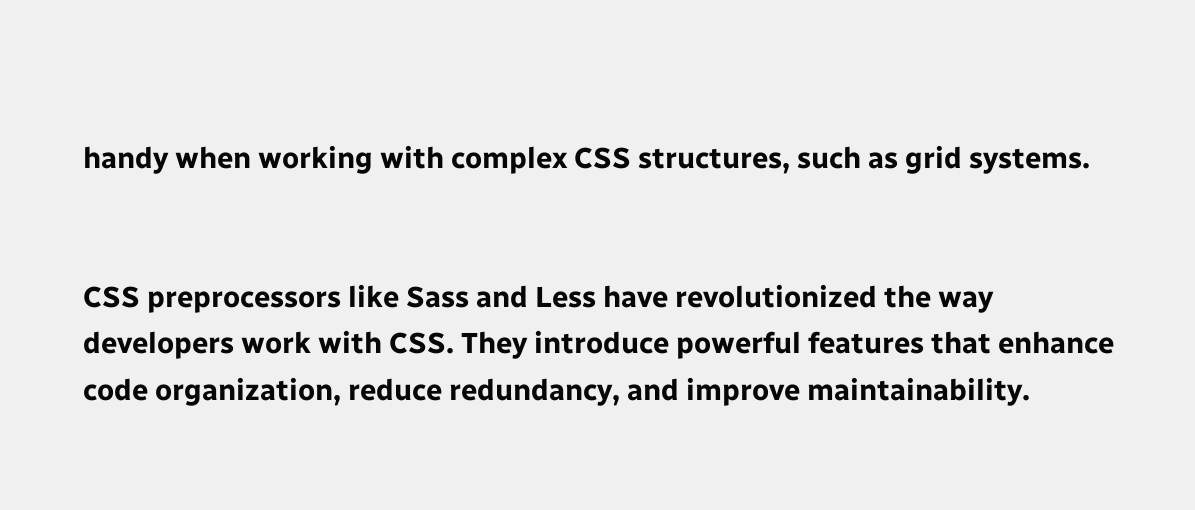handy when working with complex CSS structures, such as grid systems.


CSS preprocessors like Sass and Less have revolutionized the way developers work with CSS. They introduce powerful features that enhance code organization, reduce redundancy, and improve maintainability.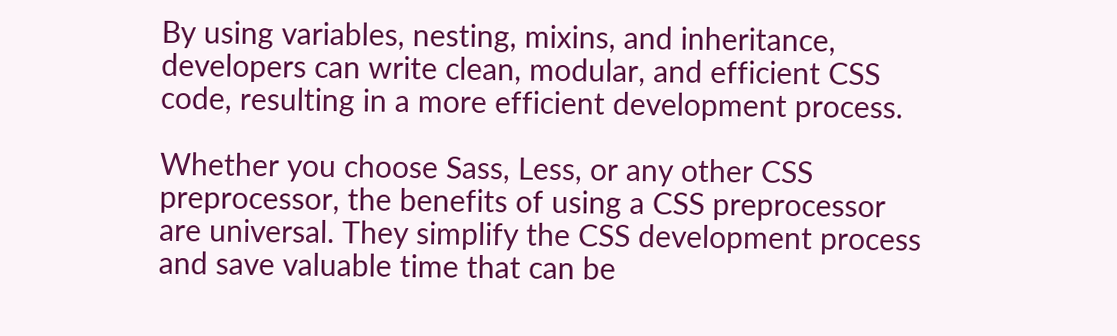By using variables, nesting, mixins, and inheritance, developers can write clean, modular, and efficient CSS code, resulting in a more efficient development process.

Whether you choose Sass, Less, or any other CSS preprocessor, the benefits of using a CSS preprocessor are universal. They simplify the CSS development process and save valuable time that can be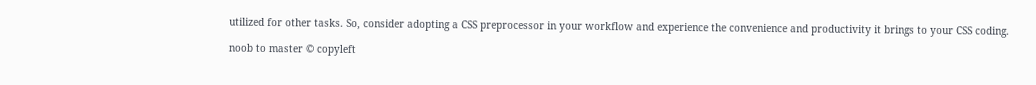utilized for other tasks. So, consider adopting a CSS preprocessor in your workflow and experience the convenience and productivity it brings to your CSS coding.

noob to master © copyleft